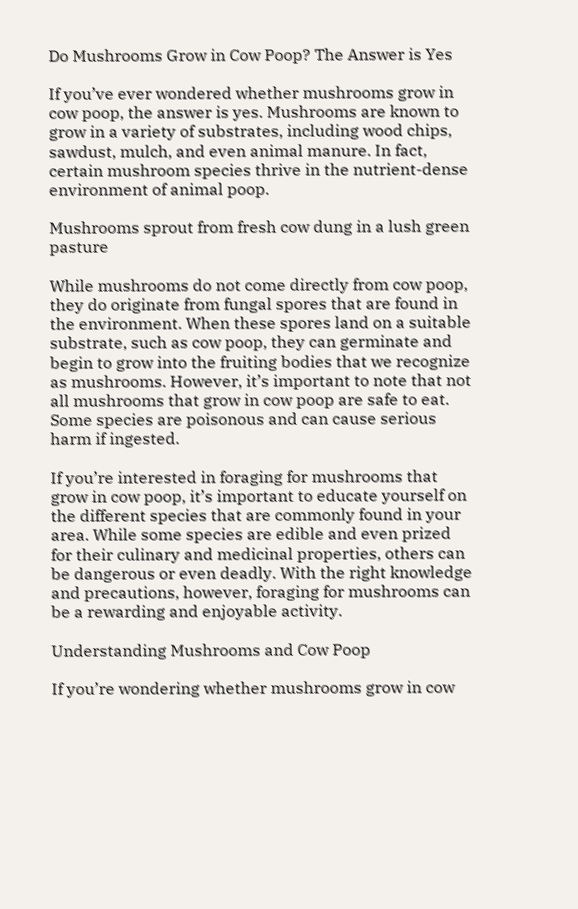Do Mushrooms Grow in Cow Poop? The Answer is Yes

If you’ve ever wondered whether mushrooms grow in cow poop, the answer is yes. Mushrooms are known to grow in a variety of substrates, including wood chips, sawdust, mulch, and even animal manure. In fact, certain mushroom species thrive in the nutrient-dense environment of animal poop.

Mushrooms sprout from fresh cow dung in a lush green pasture

While mushrooms do not come directly from cow poop, they do originate from fungal spores that are found in the environment. When these spores land on a suitable substrate, such as cow poop, they can germinate and begin to grow into the fruiting bodies that we recognize as mushrooms. However, it’s important to note that not all mushrooms that grow in cow poop are safe to eat. Some species are poisonous and can cause serious harm if ingested.

If you’re interested in foraging for mushrooms that grow in cow poop, it’s important to educate yourself on the different species that are commonly found in your area. While some species are edible and even prized for their culinary and medicinal properties, others can be dangerous or even deadly. With the right knowledge and precautions, however, foraging for mushrooms can be a rewarding and enjoyable activity.

Understanding Mushrooms and Cow Poop

If you’re wondering whether mushrooms grow in cow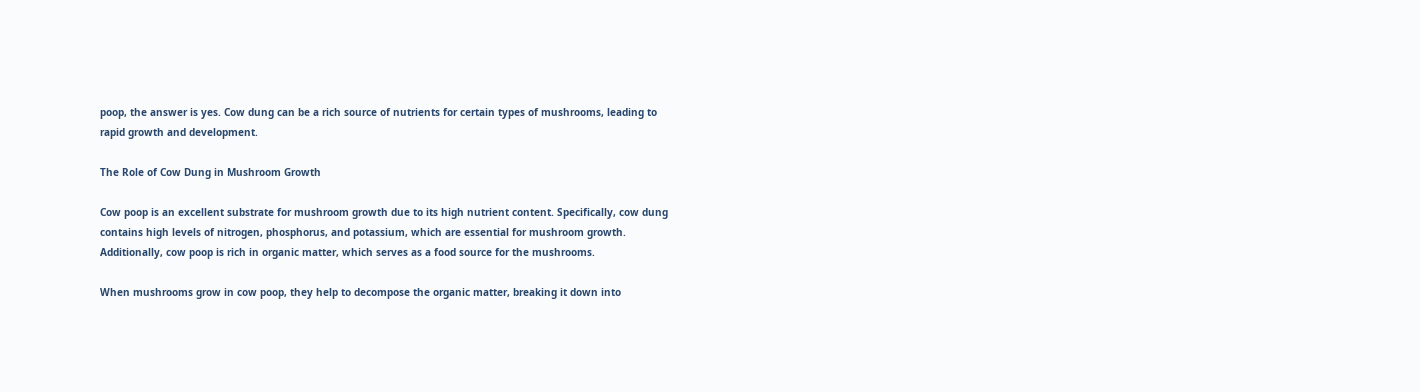poop, the answer is yes. Cow dung can be a rich source of nutrients for certain types of mushrooms, leading to rapid growth and development.

The Role of Cow Dung in Mushroom Growth

Cow poop is an excellent substrate for mushroom growth due to its high nutrient content. Specifically, cow dung contains high levels of nitrogen, phosphorus, and potassium, which are essential for mushroom growth. Additionally, cow poop is rich in organic matter, which serves as a food source for the mushrooms.

When mushrooms grow in cow poop, they help to decompose the organic matter, breaking it down into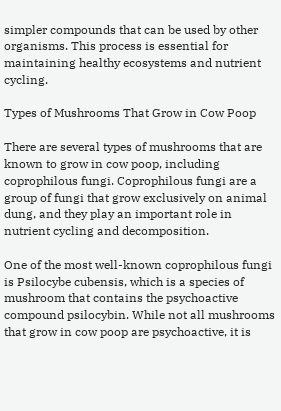simpler compounds that can be used by other organisms. This process is essential for maintaining healthy ecosystems and nutrient cycling.

Types of Mushrooms That Grow in Cow Poop

There are several types of mushrooms that are known to grow in cow poop, including coprophilous fungi. Coprophilous fungi are a group of fungi that grow exclusively on animal dung, and they play an important role in nutrient cycling and decomposition.

One of the most well-known coprophilous fungi is Psilocybe cubensis, which is a species of mushroom that contains the psychoactive compound psilocybin. While not all mushrooms that grow in cow poop are psychoactive, it is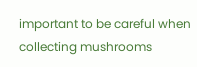important to be careful when collecting mushrooms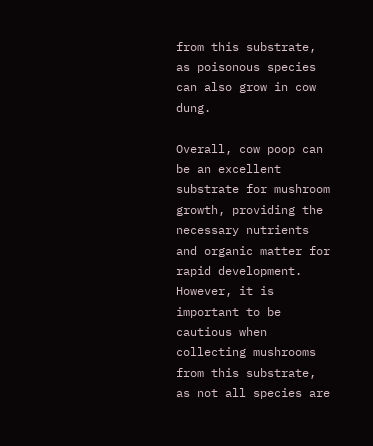from this substrate, as poisonous species can also grow in cow dung.

Overall, cow poop can be an excellent substrate for mushroom growth, providing the necessary nutrients and organic matter for rapid development. However, it is important to be cautious when collecting mushrooms from this substrate, as not all species are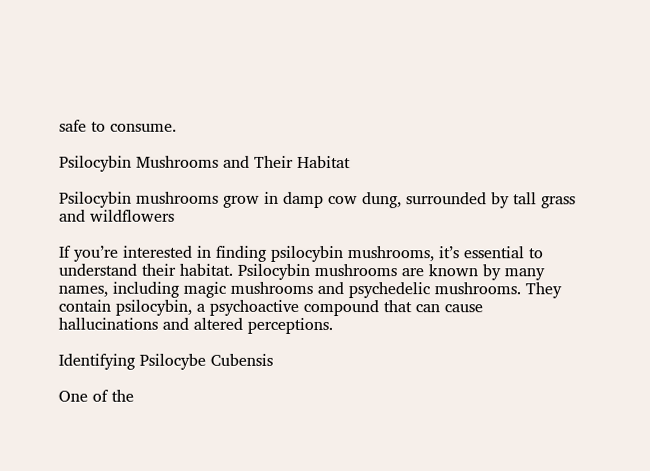safe to consume.

Psilocybin Mushrooms and Their Habitat

Psilocybin mushrooms grow in damp cow dung, surrounded by tall grass and wildflowers

If you’re interested in finding psilocybin mushrooms, it’s essential to understand their habitat. Psilocybin mushrooms are known by many names, including magic mushrooms and psychedelic mushrooms. They contain psilocybin, a psychoactive compound that can cause hallucinations and altered perceptions.

Identifying Psilocybe Cubensis

One of the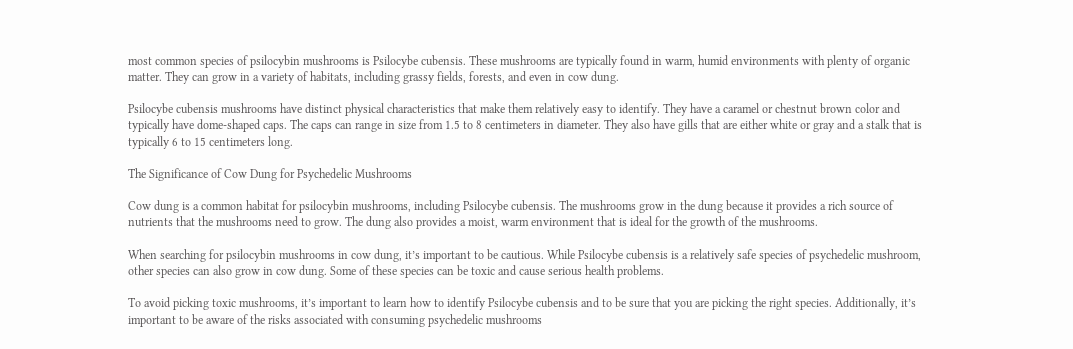most common species of psilocybin mushrooms is Psilocybe cubensis. These mushrooms are typically found in warm, humid environments with plenty of organic matter. They can grow in a variety of habitats, including grassy fields, forests, and even in cow dung.

Psilocybe cubensis mushrooms have distinct physical characteristics that make them relatively easy to identify. They have a caramel or chestnut brown color and typically have dome-shaped caps. The caps can range in size from 1.5 to 8 centimeters in diameter. They also have gills that are either white or gray and a stalk that is typically 6 to 15 centimeters long.

The Significance of Cow Dung for Psychedelic Mushrooms

Cow dung is a common habitat for psilocybin mushrooms, including Psilocybe cubensis. The mushrooms grow in the dung because it provides a rich source of nutrients that the mushrooms need to grow. The dung also provides a moist, warm environment that is ideal for the growth of the mushrooms.

When searching for psilocybin mushrooms in cow dung, it’s important to be cautious. While Psilocybe cubensis is a relatively safe species of psychedelic mushroom, other species can also grow in cow dung. Some of these species can be toxic and cause serious health problems.

To avoid picking toxic mushrooms, it’s important to learn how to identify Psilocybe cubensis and to be sure that you are picking the right species. Additionally, it’s important to be aware of the risks associated with consuming psychedelic mushrooms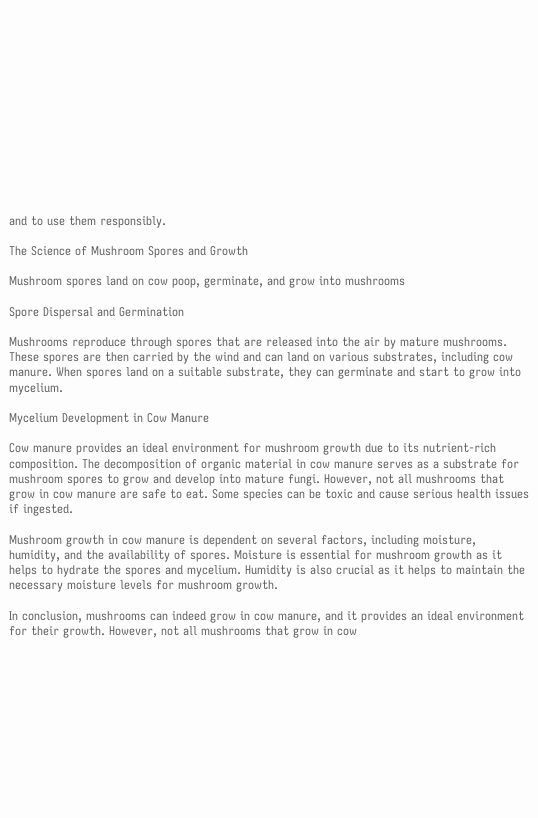and to use them responsibly.

The Science of Mushroom Spores and Growth

Mushroom spores land on cow poop, germinate, and grow into mushrooms

Spore Dispersal and Germination

Mushrooms reproduce through spores that are released into the air by mature mushrooms. These spores are then carried by the wind and can land on various substrates, including cow manure. When spores land on a suitable substrate, they can germinate and start to grow into mycelium.

Mycelium Development in Cow Manure

Cow manure provides an ideal environment for mushroom growth due to its nutrient-rich composition. The decomposition of organic material in cow manure serves as a substrate for mushroom spores to grow and develop into mature fungi. However, not all mushrooms that grow in cow manure are safe to eat. Some species can be toxic and cause serious health issues if ingested.

Mushroom growth in cow manure is dependent on several factors, including moisture, humidity, and the availability of spores. Moisture is essential for mushroom growth as it helps to hydrate the spores and mycelium. Humidity is also crucial as it helps to maintain the necessary moisture levels for mushroom growth.

In conclusion, mushrooms can indeed grow in cow manure, and it provides an ideal environment for their growth. However, not all mushrooms that grow in cow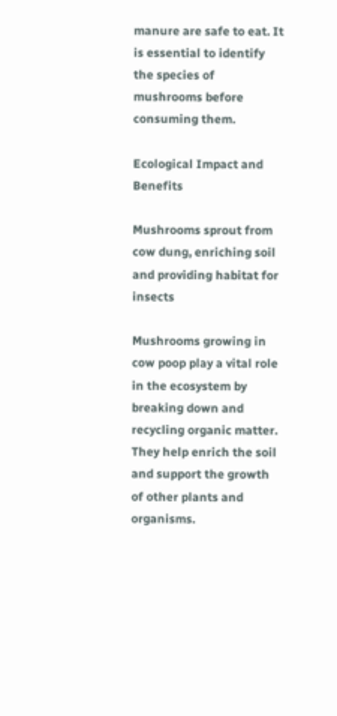manure are safe to eat. It is essential to identify the species of mushrooms before consuming them.

Ecological Impact and Benefits

Mushrooms sprout from cow dung, enriching soil and providing habitat for insects

Mushrooms growing in cow poop play a vital role in the ecosystem by breaking down and recycling organic matter. They help enrich the soil and support the growth of other plants and organisms.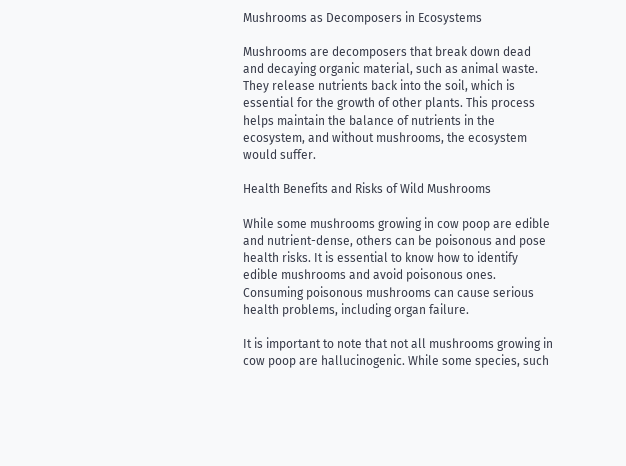Mushrooms as Decomposers in Ecosystems

Mushrooms are decomposers that break down dead and decaying organic material, such as animal waste. They release nutrients back into the soil, which is essential for the growth of other plants. This process helps maintain the balance of nutrients in the ecosystem, and without mushrooms, the ecosystem would suffer.

Health Benefits and Risks of Wild Mushrooms

While some mushrooms growing in cow poop are edible and nutrient-dense, others can be poisonous and pose health risks. It is essential to know how to identify edible mushrooms and avoid poisonous ones. Consuming poisonous mushrooms can cause serious health problems, including organ failure.

It is important to note that not all mushrooms growing in cow poop are hallucinogenic. While some species, such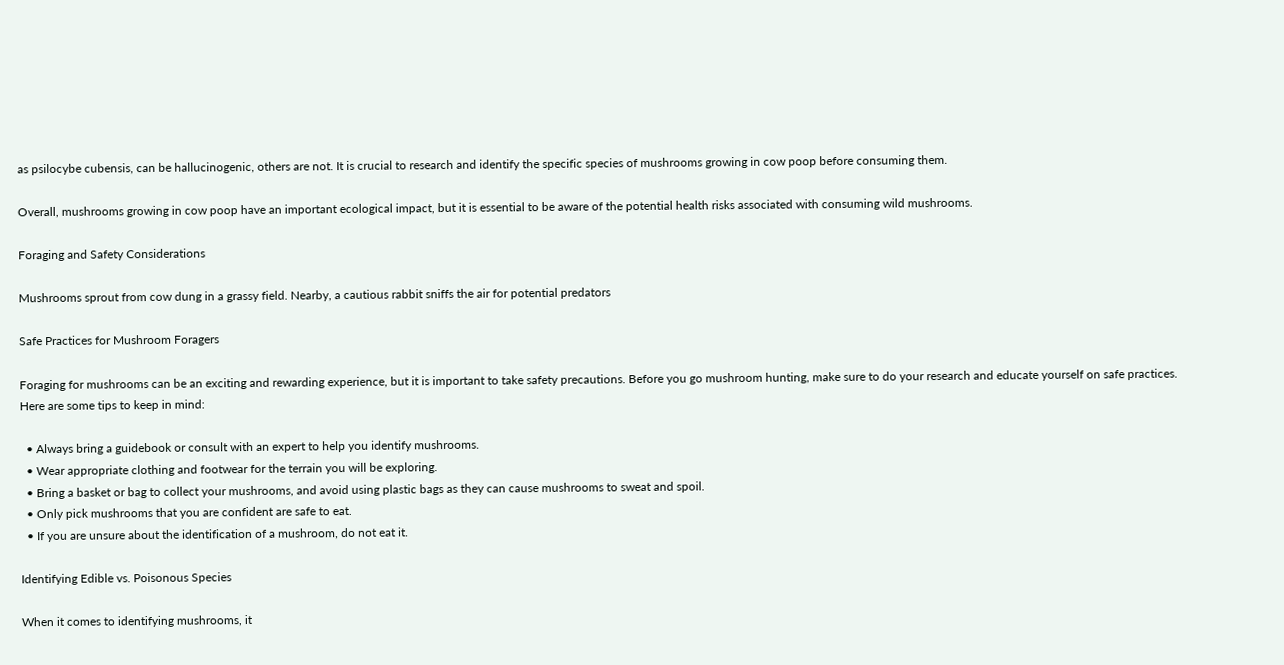as psilocybe cubensis, can be hallucinogenic, others are not. It is crucial to research and identify the specific species of mushrooms growing in cow poop before consuming them.

Overall, mushrooms growing in cow poop have an important ecological impact, but it is essential to be aware of the potential health risks associated with consuming wild mushrooms.

Foraging and Safety Considerations

Mushrooms sprout from cow dung in a grassy field. Nearby, a cautious rabbit sniffs the air for potential predators

Safe Practices for Mushroom Foragers

Foraging for mushrooms can be an exciting and rewarding experience, but it is important to take safety precautions. Before you go mushroom hunting, make sure to do your research and educate yourself on safe practices. Here are some tips to keep in mind:

  • Always bring a guidebook or consult with an expert to help you identify mushrooms.
  • Wear appropriate clothing and footwear for the terrain you will be exploring.
  • Bring a basket or bag to collect your mushrooms, and avoid using plastic bags as they can cause mushrooms to sweat and spoil.
  • Only pick mushrooms that you are confident are safe to eat.
  • If you are unsure about the identification of a mushroom, do not eat it.

Identifying Edible vs. Poisonous Species

When it comes to identifying mushrooms, it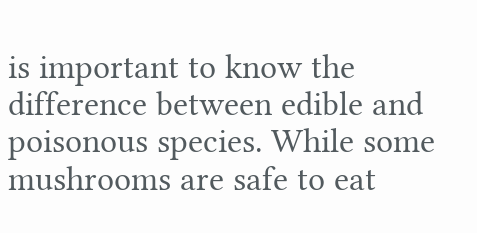is important to know the difference between edible and poisonous species. While some mushrooms are safe to eat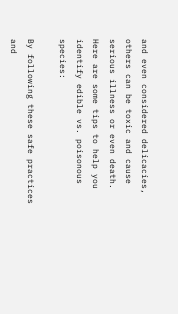and even considered delicacies, others can be toxic and cause serious illness or even death. Here are some tips to help you identify edible vs. poisonous species:

By following these safe practices and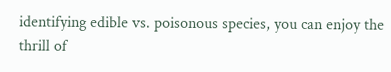identifying edible vs. poisonous species, you can enjoy the thrill of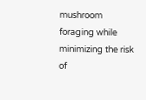mushroom foraging while minimizing the risk of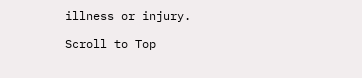illness or injury.

Scroll to Top